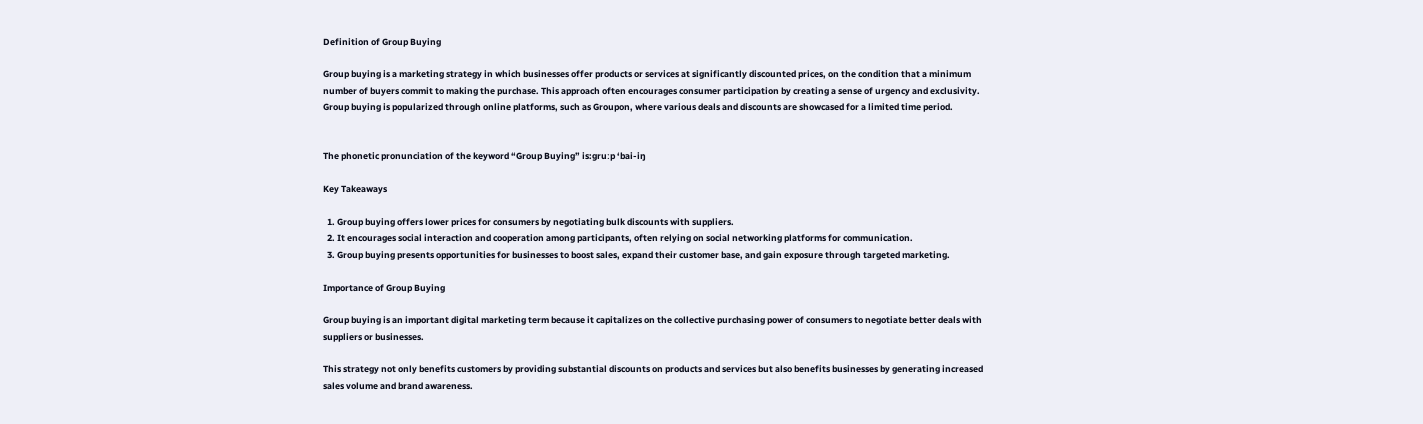Definition of Group Buying

Group buying is a marketing strategy in which businesses offer products or services at significantly discounted prices, on the condition that a minimum number of buyers commit to making the purchase. This approach often encourages consumer participation by creating a sense of urgency and exclusivity. Group buying is popularized through online platforms, such as Groupon, where various deals and discounts are showcased for a limited time period.


The phonetic pronunciation of the keyword “Group Buying” is:ɡruːp ‘bai-iŋ

Key Takeaways

  1. Group buying offers lower prices for consumers by negotiating bulk discounts with suppliers.
  2. It encourages social interaction and cooperation among participants, often relying on social networking platforms for communication.
  3. Group buying presents opportunities for businesses to boost sales, expand their customer base, and gain exposure through targeted marketing.

Importance of Group Buying

Group buying is an important digital marketing term because it capitalizes on the collective purchasing power of consumers to negotiate better deals with suppliers or businesses.

This strategy not only benefits customers by providing substantial discounts on products and services but also benefits businesses by generating increased sales volume and brand awareness.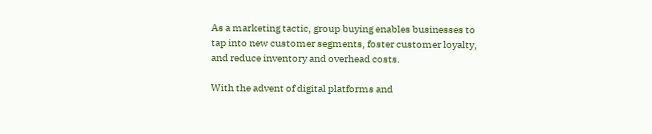As a marketing tactic, group buying enables businesses to tap into new customer segments, foster customer loyalty, and reduce inventory and overhead costs.

With the advent of digital platforms and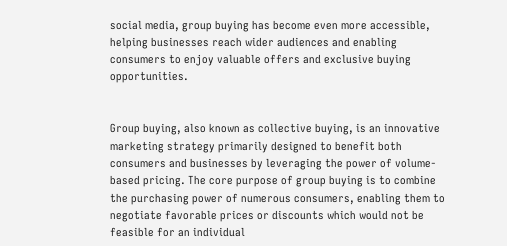social media, group buying has become even more accessible, helping businesses reach wider audiences and enabling consumers to enjoy valuable offers and exclusive buying opportunities.


Group buying, also known as collective buying, is an innovative marketing strategy primarily designed to benefit both consumers and businesses by leveraging the power of volume-based pricing. The core purpose of group buying is to combine the purchasing power of numerous consumers, enabling them to negotiate favorable prices or discounts which would not be feasible for an individual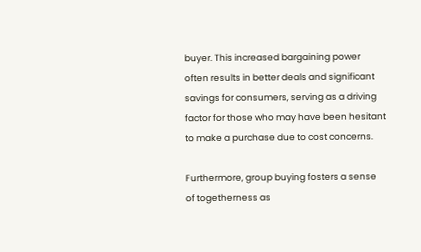buyer. This increased bargaining power often results in better deals and significant savings for consumers, serving as a driving factor for those who may have been hesitant to make a purchase due to cost concerns.

Furthermore, group buying fosters a sense of togetherness as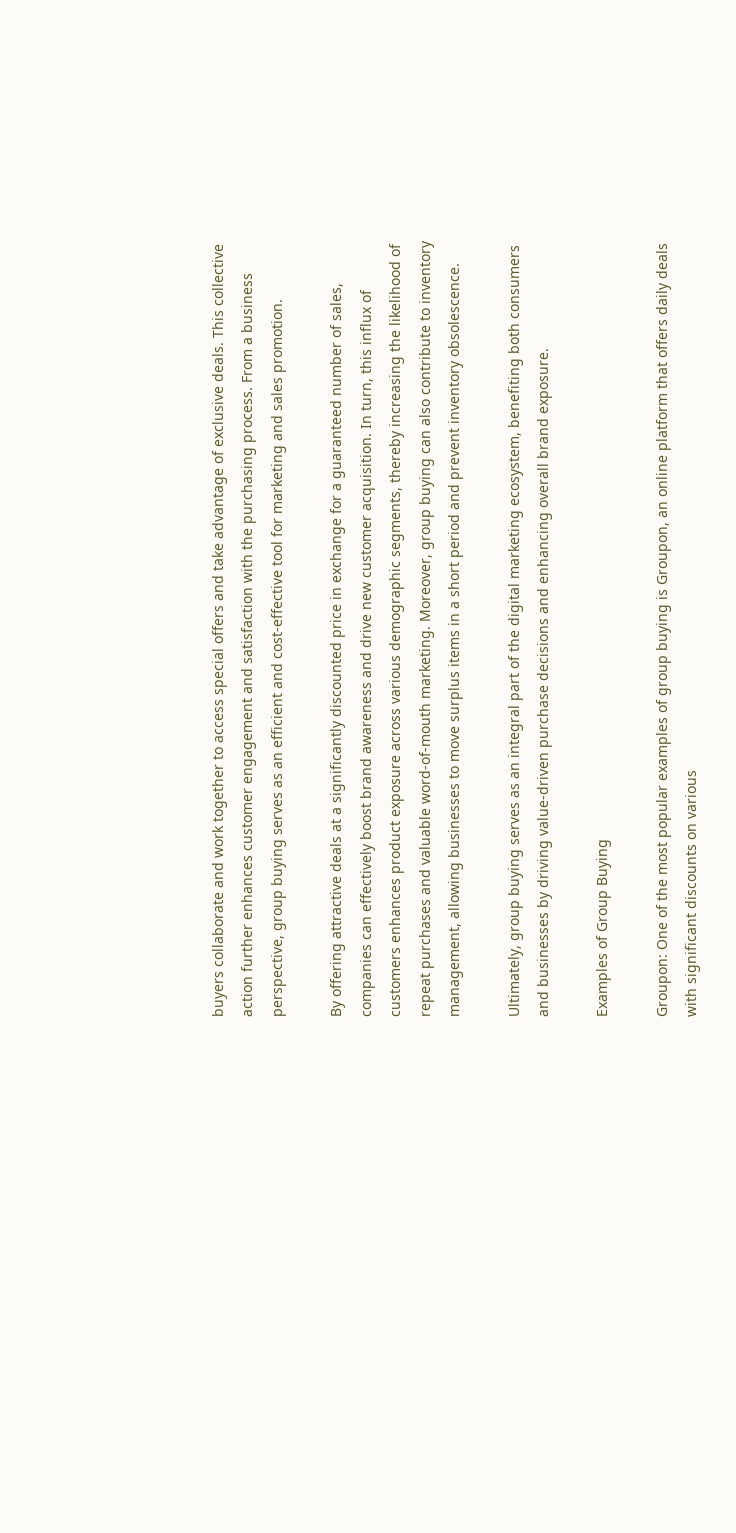buyers collaborate and work together to access special offers and take advantage of exclusive deals. This collective action further enhances customer engagement and satisfaction with the purchasing process. From a business perspective, group buying serves as an efficient and cost-effective tool for marketing and sales promotion.

By offering attractive deals at a significantly discounted price in exchange for a guaranteed number of sales, companies can effectively boost brand awareness and drive new customer acquisition. In turn, this influx of customers enhances product exposure across various demographic segments, thereby increasing the likelihood of repeat purchases and valuable word-of-mouth marketing. Moreover, group buying can also contribute to inventory management, allowing businesses to move surplus items in a short period and prevent inventory obsolescence.

Ultimately, group buying serves as an integral part of the digital marketing ecosystem, benefiting both consumers and businesses by driving value-driven purchase decisions and enhancing overall brand exposure.

Examples of Group Buying

Groupon: One of the most popular examples of group buying is Groupon, an online platform that offers daily deals with significant discounts on various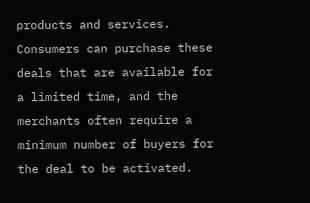products and services. Consumers can purchase these deals that are available for a limited time, and the merchants often require a minimum number of buyers for the deal to be activated.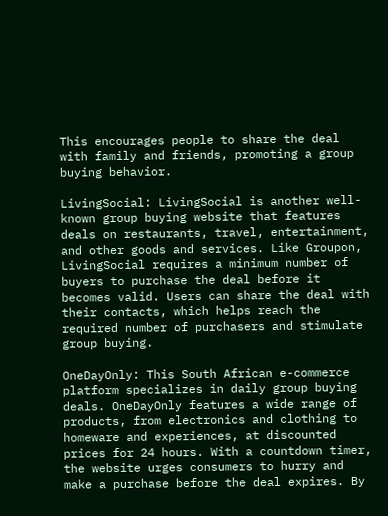This encourages people to share the deal with family and friends, promoting a group buying behavior.

LivingSocial: LivingSocial is another well-known group buying website that features deals on restaurants, travel, entertainment, and other goods and services. Like Groupon, LivingSocial requires a minimum number of buyers to purchase the deal before it becomes valid. Users can share the deal with their contacts, which helps reach the required number of purchasers and stimulate group buying.

OneDayOnly: This South African e-commerce platform specializes in daily group buying deals. OneDayOnly features a wide range of products, from electronics and clothing to homeware and experiences, at discounted prices for 24 hours. With a countdown timer, the website urges consumers to hurry and make a purchase before the deal expires. By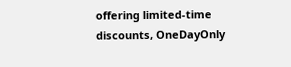offering limited-time discounts, OneDayOnly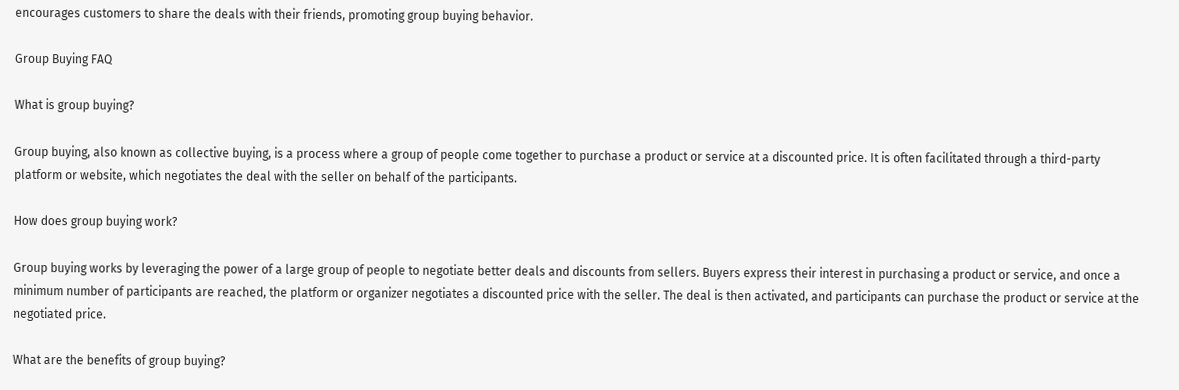encourages customers to share the deals with their friends, promoting group buying behavior.

Group Buying FAQ

What is group buying?

Group buying, also known as collective buying, is a process where a group of people come together to purchase a product or service at a discounted price. It is often facilitated through a third-party platform or website, which negotiates the deal with the seller on behalf of the participants.

How does group buying work?

Group buying works by leveraging the power of a large group of people to negotiate better deals and discounts from sellers. Buyers express their interest in purchasing a product or service, and once a minimum number of participants are reached, the platform or organizer negotiates a discounted price with the seller. The deal is then activated, and participants can purchase the product or service at the negotiated price.

What are the benefits of group buying?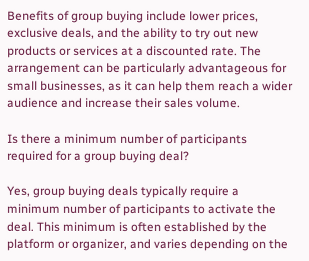Benefits of group buying include lower prices, exclusive deals, and the ability to try out new products or services at a discounted rate. The arrangement can be particularly advantageous for small businesses, as it can help them reach a wider audience and increase their sales volume.

Is there a minimum number of participants required for a group buying deal?

Yes, group buying deals typically require a minimum number of participants to activate the deal. This minimum is often established by the platform or organizer, and varies depending on the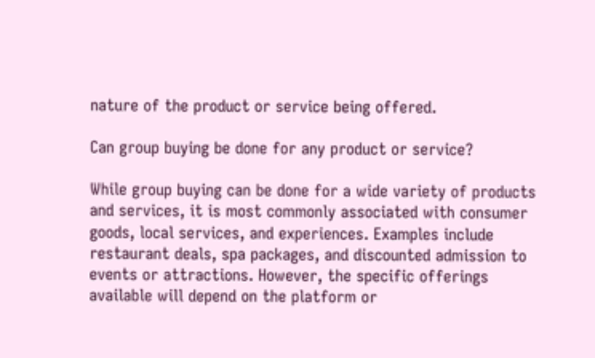nature of the product or service being offered.

Can group buying be done for any product or service?

While group buying can be done for a wide variety of products and services, it is most commonly associated with consumer goods, local services, and experiences. Examples include restaurant deals, spa packages, and discounted admission to events or attractions. However, the specific offerings available will depend on the platform or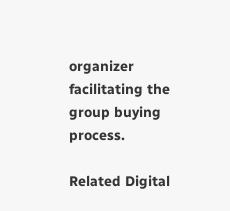organizer facilitating the group buying process.

Related Digital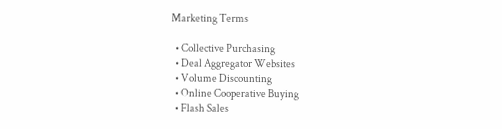Marketing Terms

  • Collective Purchasing
  • Deal Aggregator Websites
  • Volume Discounting
  • Online Cooperative Buying
  • Flash Sales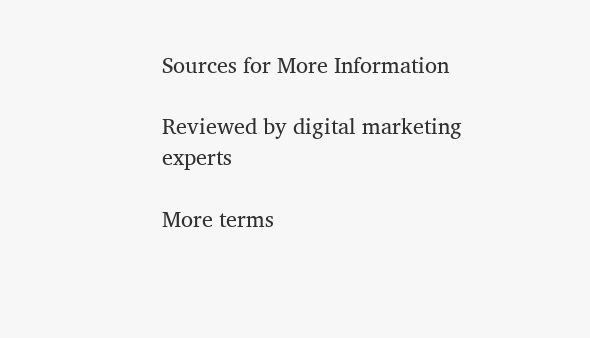Sources for More Information

Reviewed by digital marketing experts

More terms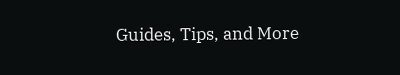Guides, Tips, and More